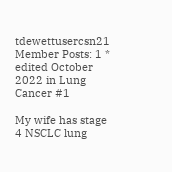tdewettusercsn21 Member Posts: 1 *
edited October 2022 in Lung Cancer #1

My wife has stage 4 NSCLC lung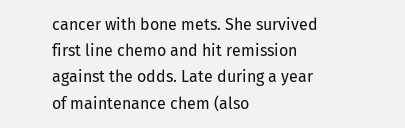cancer with bone mets. She survived first line chemo and hit remission against the odds. Late during a year of maintenance chem (also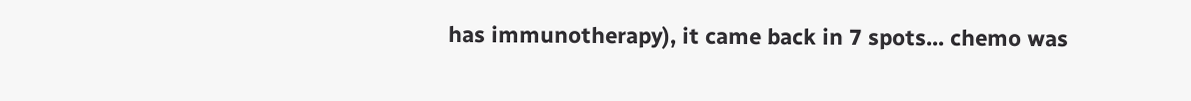has immunotherapy), it came back in 7 spots... chemo was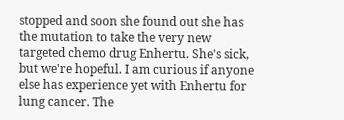stopped and soon she found out she has the mutation to take the very new targeted chemo drug Enhertu. She's sick, but we're hopeful. I am curious if anyone else has experience yet with Enhertu for lung cancer. The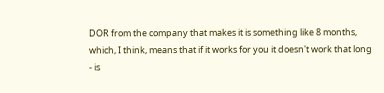DOR from the company that makes it is something like 8 months, which, I think, means that if it works for you it doesn't work that long - is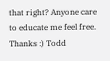that right? Anyone care to educate me feel free. Thanks :) Todd